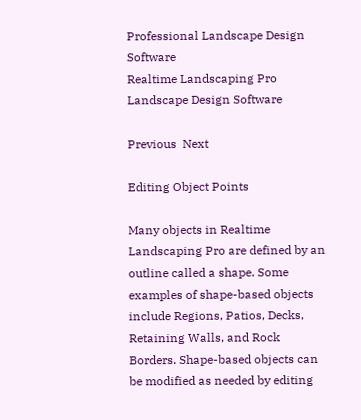Professional Landscape Design Software
Realtime Landscaping Pro Landscape Design Software

Previous  Next

Editing Object Points

Many objects in Realtime Landscaping Pro are defined by an outline called a shape. Some examples of shape-based objects include Regions, Patios, Decks, Retaining Walls, and Rock Borders. Shape-based objects can be modified as needed by editing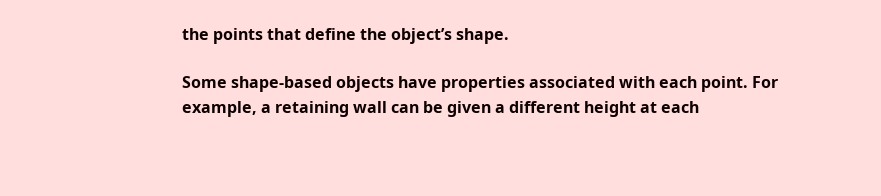the points that define the object’s shape.

Some shape-based objects have properties associated with each point. For example, a retaining wall can be given a different height at each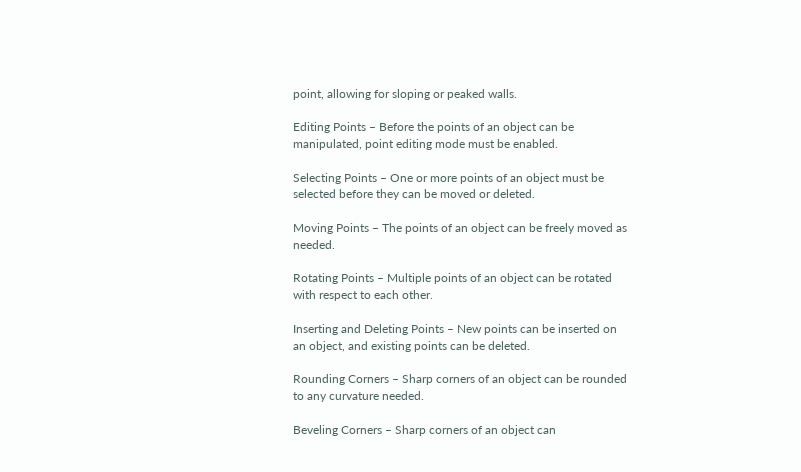point, allowing for sloping or peaked walls.

Editing Points – Before the points of an object can be manipulated, point editing mode must be enabled.

Selecting Points – One or more points of an object must be selected before they can be moved or deleted.

Moving Points – The points of an object can be freely moved as needed.

Rotating Points – Multiple points of an object can be rotated with respect to each other.

Inserting and Deleting Points – New points can be inserted on an object, and existing points can be deleted.

Rounding Corners – Sharp corners of an object can be rounded to any curvature needed.

Beveling Corners – Sharp corners of an object can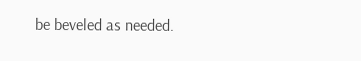be beveled as needed.